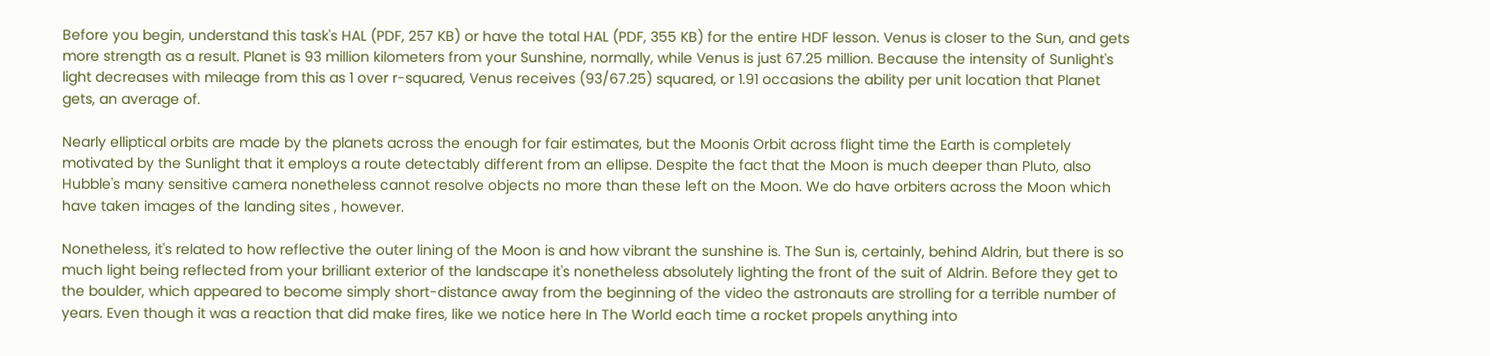Before you begin, understand this task's HAL (PDF, 257 KB) or have the total HAL (PDF, 355 KB) for the entire HDF lesson. Venus is closer to the Sun, and gets more strength as a result. Planet is 93 million kilometers from your Sunshine, normally, while Venus is just 67.25 million. Because the intensity of Sunlight's light decreases with mileage from this as 1 over r-squared, Venus receives (93/67.25) squared, or 1.91 occasions the ability per unit location that Planet gets, an average of.

Nearly elliptical orbits are made by the planets across the enough for fair estimates, but the Moonis Orbit across flight time the Earth is completely motivated by the Sunlight that it employs a route detectably different from an ellipse. Despite the fact that the Moon is much deeper than Pluto, also Hubble's many sensitive camera nonetheless cannot resolve objects no more than these left on the Moon. We do have orbiters across the Moon which have taken images of the landing sites , however.

Nonetheless, it's related to how reflective the outer lining of the Moon is and how vibrant the sunshine is. The Sun is, certainly, behind Aldrin, but there is so much light being reflected from your brilliant exterior of the landscape it's nonetheless absolutely lighting the front of the suit of Aldrin. Before they get to the boulder, which appeared to become simply short-distance away from the beginning of the video the astronauts are strolling for a terrible number of years. Even though it was a reaction that did make fires, like we notice here In The World each time a rocket propels anything into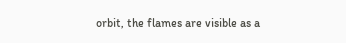orbit, the flames are visible as a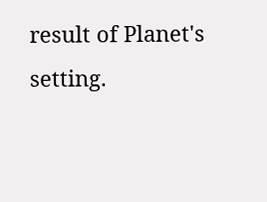result of Planet's setting.